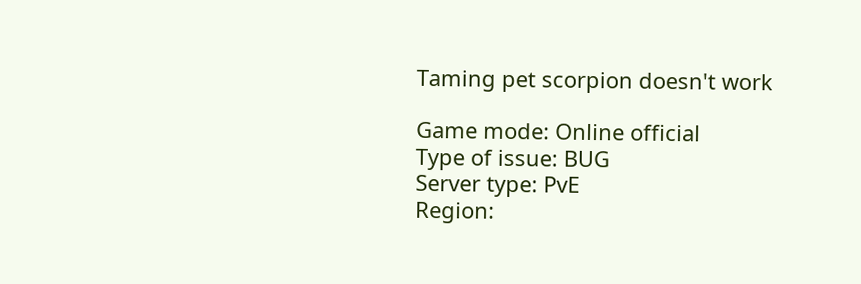Taming pet scorpion doesn't work

Game mode: Online official
Type of issue: BUG
Server type: PvE
Region: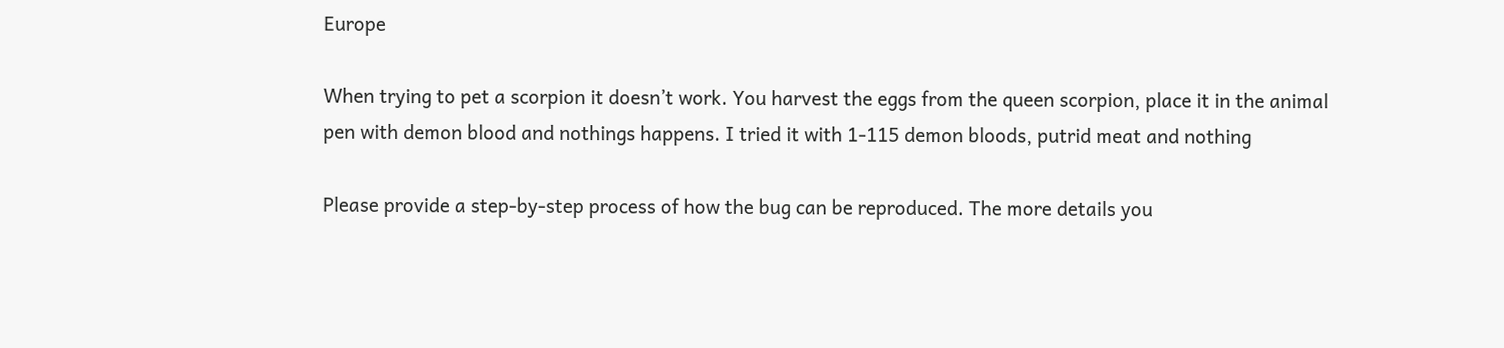Europe

When trying to pet a scorpion it doesn’t work. You harvest the eggs from the queen scorpion, place it in the animal pen with demon blood and nothings happens. I tried it with 1-115 demon bloods, putrid meat and nothing

Please provide a step-by-step process of how the bug can be reproduced. The more details you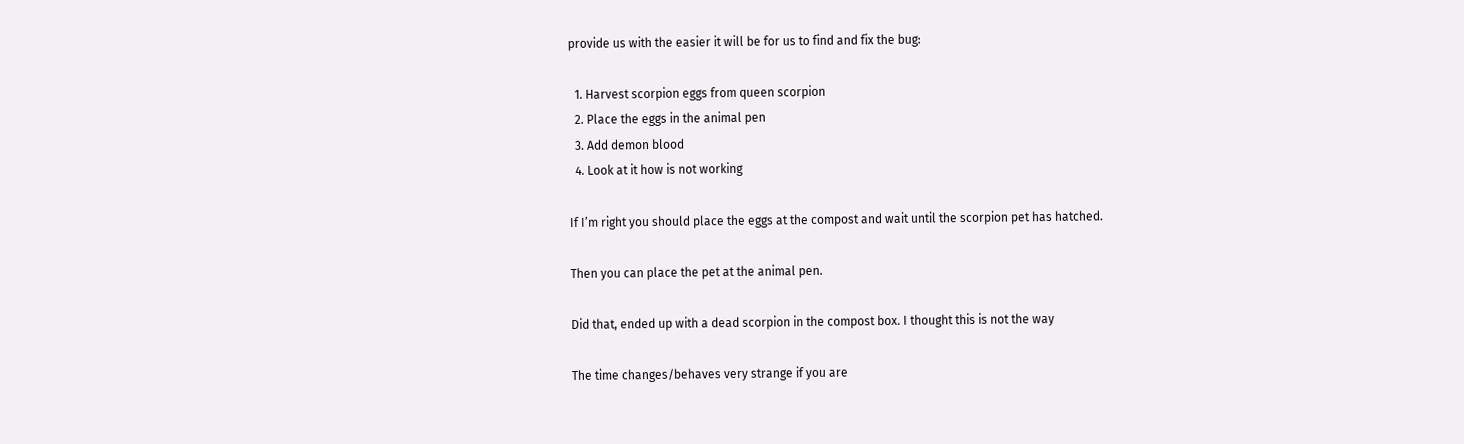provide us with the easier it will be for us to find and fix the bug:

  1. Harvest scorpion eggs from queen scorpion
  2. Place the eggs in the animal pen
  3. Add demon blood
  4. Look at it how is not working

If I’m right you should place the eggs at the compost and wait until the scorpion pet has hatched.

Then you can place the pet at the animal pen.

Did that, ended up with a dead scorpion in the compost box. I thought this is not the way

The time changes/behaves very strange if you are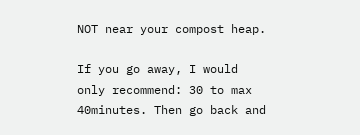NOT near your compost heap.

If you go away, I would only recommend: 30 to max 40minutes. Then go back and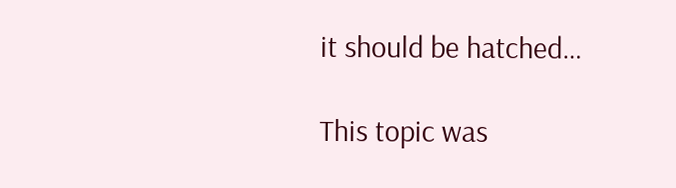it should be hatched…

This topic was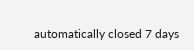automatically closed 7 days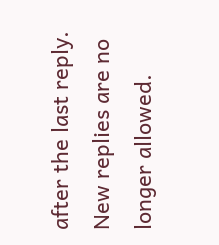after the last reply. New replies are no longer allowed.